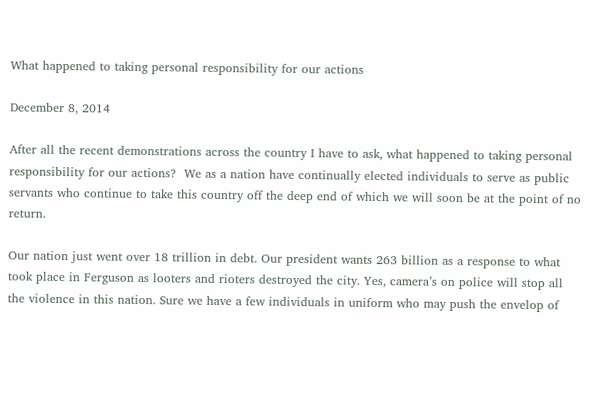What happened to taking personal responsibility for our actions

December 8, 2014

After all the recent demonstrations across the country I have to ask, what happened to taking personal responsibility for our actions?  We as a nation have continually elected individuals to serve as public servants who continue to take this country off the deep end of which we will soon be at the point of no return.

Our nation just went over 18 trillion in debt. Our president wants 263 billion as a response to what took place in Ferguson as looters and rioters destroyed the city. Yes, camera’s on police will stop all the violence in this nation. Sure we have a few individuals in uniform who may push the envelop of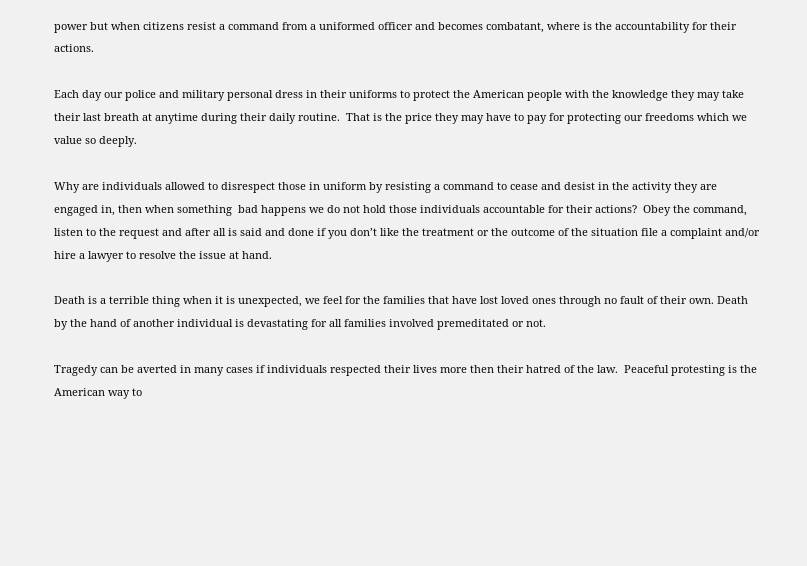power but when citizens resist a command from a uniformed officer and becomes combatant, where is the accountability for their actions.

Each day our police and military personal dress in their uniforms to protect the American people with the knowledge they may take their last breath at anytime during their daily routine.  That is the price they may have to pay for protecting our freedoms which we value so deeply.

Why are individuals allowed to disrespect those in uniform by resisting a command to cease and desist in the activity they are engaged in, then when something  bad happens we do not hold those individuals accountable for their actions?  Obey the command, listen to the request and after all is said and done if you don’t like the treatment or the outcome of the situation file a complaint and/or hire a lawyer to resolve the issue at hand.

Death is a terrible thing when it is unexpected, we feel for the families that have lost loved ones through no fault of their own. Death by the hand of another individual is devastating for all families involved premeditated or not.

Tragedy can be averted in many cases if individuals respected their lives more then their hatred of the law.  Peaceful protesting is the American way to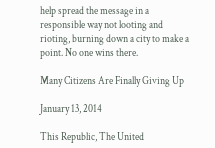help spread the message in a responsible way not looting and rioting, burning down a city to make a point. No one wins there.

Many Citizens Are Finally Giving Up

January 13, 2014

This Republic, The United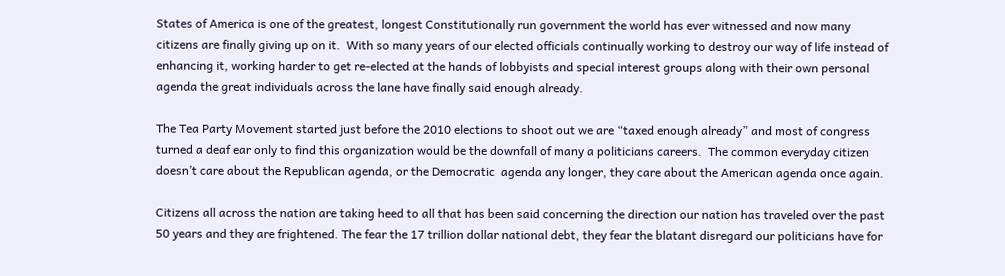States of America is one of the greatest, longest Constitutionally run government the world has ever witnessed and now many citizens are finally giving up on it.  With so many years of our elected officials continually working to destroy our way of life instead of enhancing it, working harder to get re-elected at the hands of lobbyists and special interest groups along with their own personal agenda the great individuals across the lane have finally said enough already.

The Tea Party Movement started just before the 2010 elections to shoot out we are “taxed enough already” and most of congress turned a deaf ear only to find this organization would be the downfall of many a politicians careers.  The common everyday citizen doesn’t care about the Republican agenda, or the Democratic  agenda any longer, they care about the American agenda once again.

Citizens all across the nation are taking heed to all that has been said concerning the direction our nation has traveled over the past 50 years and they are frightened. The fear the 17 trillion dollar national debt, they fear the blatant disregard our politicians have for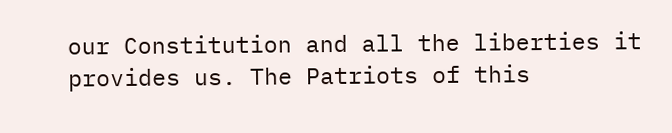our Constitution and all the liberties it provides us. The Patriots of this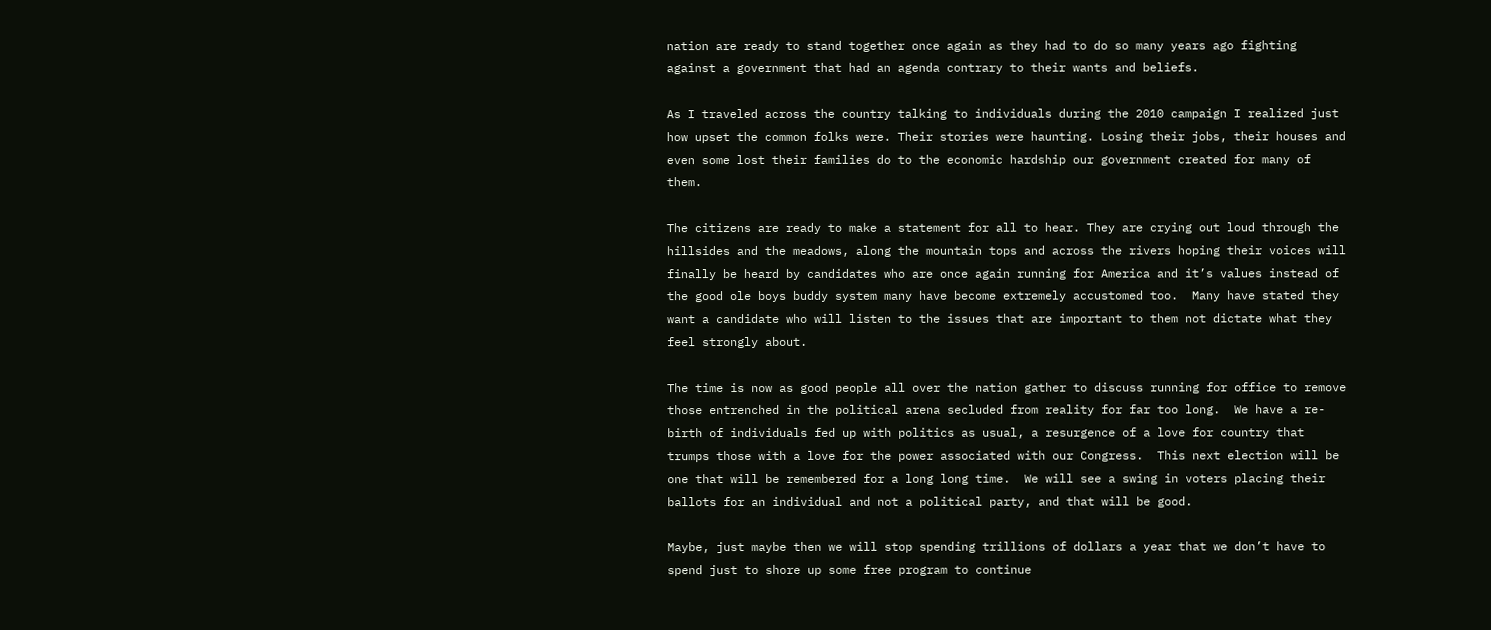nation are ready to stand together once again as they had to do so many years ago fighting against a government that had an agenda contrary to their wants and beliefs.

As I traveled across the country talking to individuals during the 2010 campaign I realized just how upset the common folks were. Their stories were haunting. Losing their jobs, their houses and even some lost their families do to the economic hardship our government created for many of them.

The citizens are ready to make a statement for all to hear. They are crying out loud through the hillsides and the meadows, along the mountain tops and across the rivers hoping their voices will finally be heard by candidates who are once again running for America and it’s values instead of the good ole boys buddy system many have become extremely accustomed too.  Many have stated they want a candidate who will listen to the issues that are important to them not dictate what they feel strongly about.

The time is now as good people all over the nation gather to discuss running for office to remove those entrenched in the political arena secluded from reality for far too long.  We have a re-birth of individuals fed up with politics as usual, a resurgence of a love for country that trumps those with a love for the power associated with our Congress.  This next election will be one that will be remembered for a long long time.  We will see a swing in voters placing their ballots for an individual and not a political party, and that will be good.

Maybe, just maybe then we will stop spending trillions of dollars a year that we don’t have to spend just to shore up some free program to continue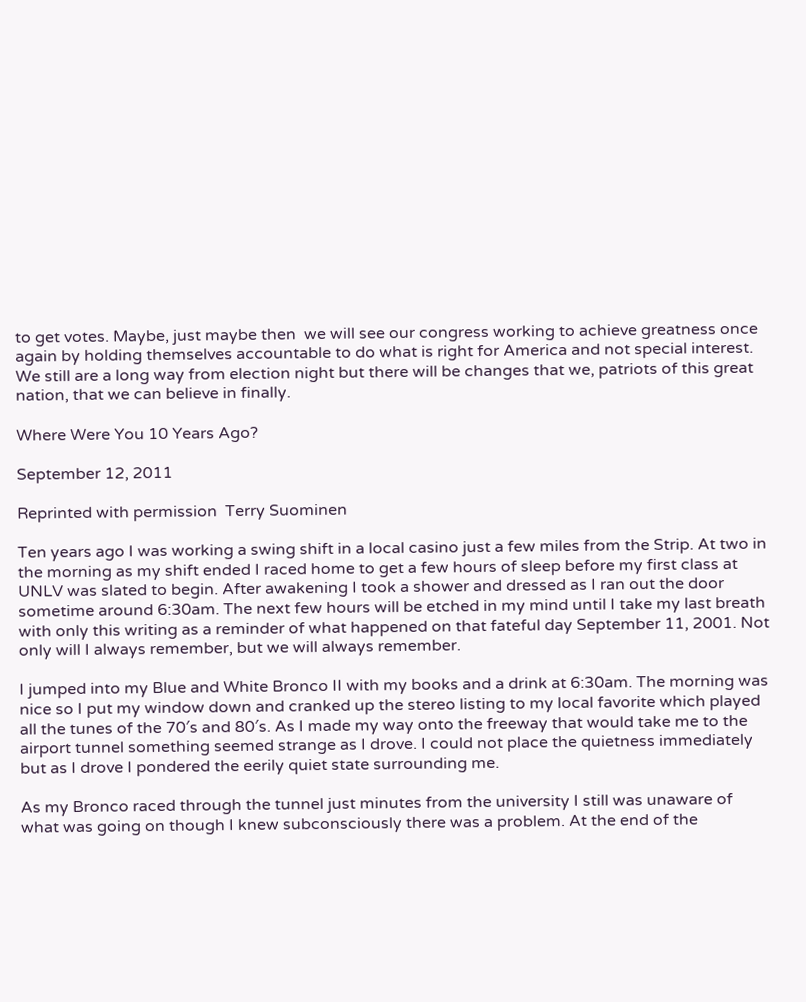to get votes. Maybe, just maybe then  we will see our congress working to achieve greatness once again by holding themselves accountable to do what is right for America and not special interest.  We still are a long way from election night but there will be changes that we, patriots of this great nation, that we can believe in finally.

Where Were You 10 Years Ago?

September 12, 2011

Reprinted with permission  Terry Suominen

Ten years ago I was working a swing shift in a local casino just a few miles from the Strip. At two in the morning as my shift ended I raced home to get a few hours of sleep before my first class at UNLV was slated to begin. After awakening I took a shower and dressed as I ran out the door sometime around 6:30am. The next few hours will be etched in my mind until I take my last breath with only this writing as a reminder of what happened on that fateful day September 11, 2001. Not only will I always remember, but we will always remember.

I jumped into my Blue and White Bronco II with my books and a drink at 6:30am. The morning was nice so I put my window down and cranked up the stereo listing to my local favorite which played all the tunes of the 70′s and 80′s. As I made my way onto the freeway that would take me to the airport tunnel something seemed strange as I drove. I could not place the quietness immediately but as I drove I pondered the eerily quiet state surrounding me.

As my Bronco raced through the tunnel just minutes from the university I still was unaware of what was going on though I knew subconsciously there was a problem. At the end of the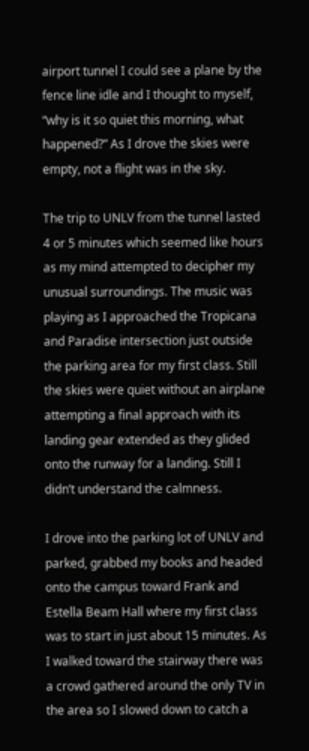airport tunnel I could see a plane by the fence line idle and I thought to myself, “why is it so quiet this morning, what happened?” As I drove the skies were empty, not a flight was in the sky.

The trip to UNLV from the tunnel lasted 4 or 5 minutes which seemed like hours as my mind attempted to decipher my unusual surroundings. The music was playing as I approached the Tropicana and Paradise intersection just outside the parking area for my first class. Still the skies were quiet without an airplane attempting a final approach with its landing gear extended as they glided onto the runway for a landing. Still I didn’t understand the calmness.

I drove into the parking lot of UNLV and parked, grabbed my books and headed onto the campus toward Frank and Estella Beam Hall where my first class was to start in just about 15 minutes. As I walked toward the stairway there was a crowd gathered around the only TV in the area so I slowed down to catch a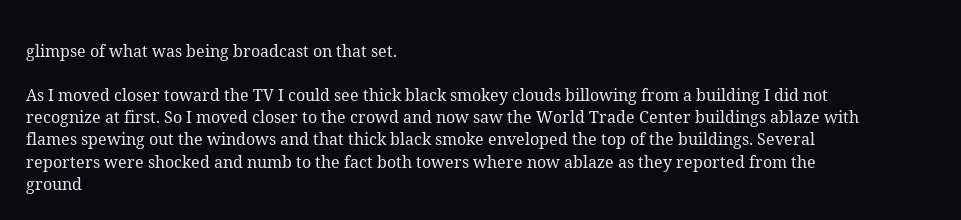glimpse of what was being broadcast on that set.

As I moved closer toward the TV I could see thick black smokey clouds billowing from a building I did not recognize at first. So I moved closer to the crowd and now saw the World Trade Center buildings ablaze with flames spewing out the windows and that thick black smoke enveloped the top of the buildings. Several reporters were shocked and numb to the fact both towers where now ablaze as they reported from the ground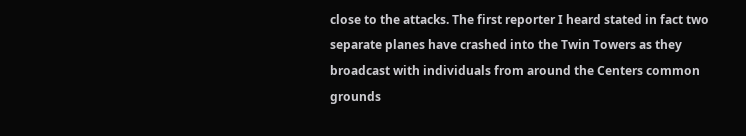close to the attacks. The first reporter I heard stated in fact two separate planes have crashed into the Twin Towers as they broadcast with individuals from around the Centers common grounds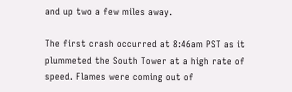and up two a few miles away.

The first crash occurred at 8:46am PST as it plummeted the South Tower at a high rate of speed. Flames were coming out of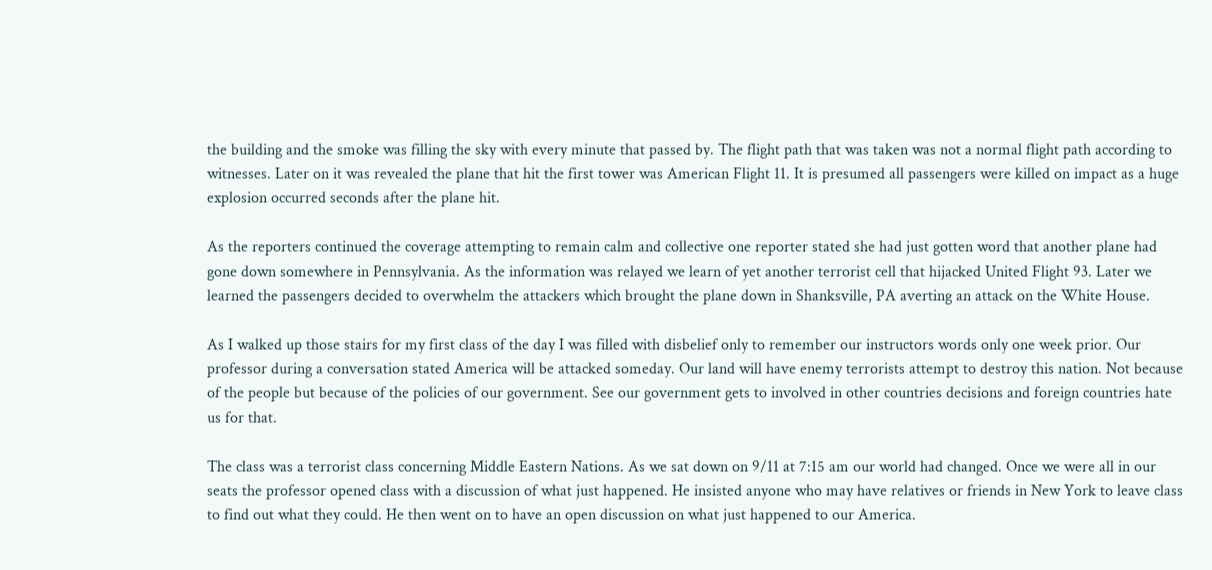the building and the smoke was filling the sky with every minute that passed by. The flight path that was taken was not a normal flight path according to witnesses. Later on it was revealed the plane that hit the first tower was American Flight 11. It is presumed all passengers were killed on impact as a huge explosion occurred seconds after the plane hit.

As the reporters continued the coverage attempting to remain calm and collective one reporter stated she had just gotten word that another plane had gone down somewhere in Pennsylvania. As the information was relayed we learn of yet another terrorist cell that hijacked United Flight 93. Later we learned the passengers decided to overwhelm the attackers which brought the plane down in Shanksville, PA averting an attack on the White House.

As I walked up those stairs for my first class of the day I was filled with disbelief only to remember our instructors words only one week prior. Our professor during a conversation stated America will be attacked someday. Our land will have enemy terrorists attempt to destroy this nation. Not because of the people but because of the policies of our government. See our government gets to involved in other countries decisions and foreign countries hate us for that.

The class was a terrorist class concerning Middle Eastern Nations. As we sat down on 9/11 at 7:15 am our world had changed. Once we were all in our seats the professor opened class with a discussion of what just happened. He insisted anyone who may have relatives or friends in New York to leave class to find out what they could. He then went on to have an open discussion on what just happened to our America.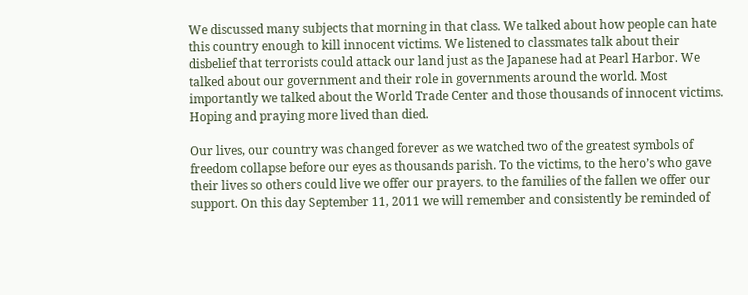We discussed many subjects that morning in that class. We talked about how people can hate this country enough to kill innocent victims. We listened to classmates talk about their disbelief that terrorists could attack our land just as the Japanese had at Pearl Harbor. We talked about our government and their role in governments around the world. Most importantly we talked about the World Trade Center and those thousands of innocent victims. Hoping and praying more lived than died.

Our lives, our country was changed forever as we watched two of the greatest symbols of freedom collapse before our eyes as thousands parish. To the victims, to the hero’s who gave their lives so others could live we offer our prayers. to the families of the fallen we offer our support. On this day September 11, 2011 we will remember and consistently be reminded of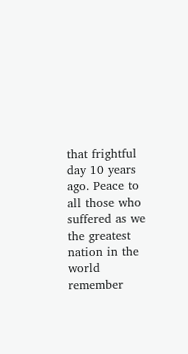that frightful day 10 years ago. Peace to all those who suffered as we the greatest nation in the world remember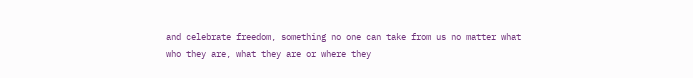and celebrate freedom, something no one can take from us no matter what who they are, what they are or where they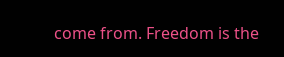come from. Freedom is the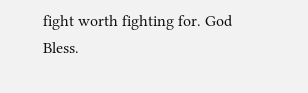fight worth fighting for. God Bless.